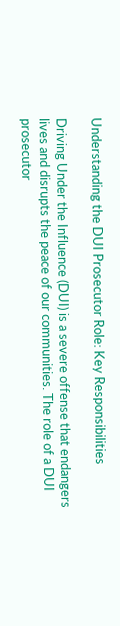Understanding the DUI Prosecutor Role: Key Responsibilities

Driving Under the Influence (DUI) is a severe offense that endangers lives and disrupts the peace of our communities. The role of a DUI prosecutor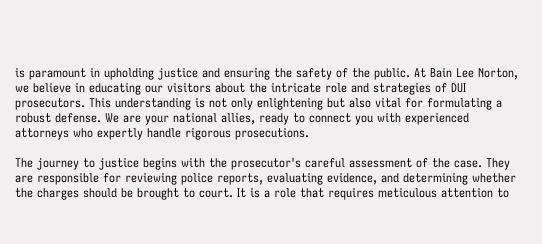is paramount in upholding justice and ensuring the safety of the public. At Bain Lee Norton, we believe in educating our visitors about the intricate role and strategies of DUI prosecutors. This understanding is not only enlightening but also vital for formulating a robust defense. We are your national allies, ready to connect you with experienced attorneys who expertly handle rigorous prosecutions.

The journey to justice begins with the prosecutor's careful assessment of the case. They are responsible for reviewing police reports, evaluating evidence, and determining whether the charges should be brought to court. It is a role that requires meticulous attention to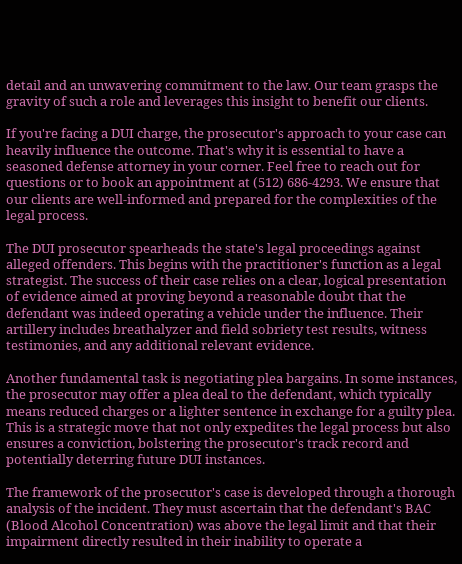detail and an unwavering commitment to the law. Our team grasps the gravity of such a role and leverages this insight to benefit our clients.

If you're facing a DUI charge, the prosecutor's approach to your case can heavily influence the outcome. That's why it is essential to have a seasoned defense attorney in your corner. Feel free to reach out for questions or to book an appointment at (512) 686-4293. We ensure that our clients are well-informed and prepared for the complexities of the legal process.

The DUI prosecutor spearheads the state's legal proceedings against alleged offenders. This begins with the practitioner's function as a legal strategist. The success of their case relies on a clear, logical presentation of evidence aimed at proving beyond a reasonable doubt that the defendant was indeed operating a vehicle under the influence. Their artillery includes breathalyzer and field sobriety test results, witness testimonies, and any additional relevant evidence.

Another fundamental task is negotiating plea bargains. In some instances, the prosecutor may offer a plea deal to the defendant, which typically means reduced charges or a lighter sentence in exchange for a guilty plea. This is a strategic move that not only expedites the legal process but also ensures a conviction, bolstering the prosecutor's track record and potentially deterring future DUI instances.

The framework of the prosecutor's case is developed through a thorough analysis of the incident. They must ascertain that the defendant's BAC (Blood Alcohol Concentration) was above the legal limit and that their impairment directly resulted in their inability to operate a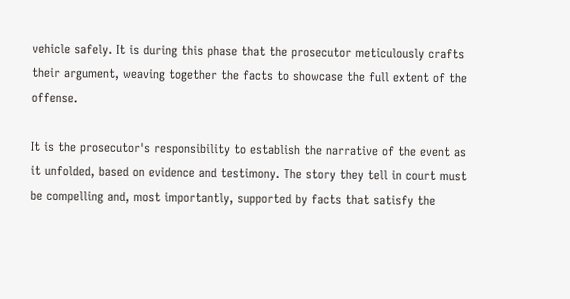vehicle safely. It is during this phase that the prosecutor meticulously crafts their argument, weaving together the facts to showcase the full extent of the offense.

It is the prosecutor's responsibility to establish the narrative of the event as it unfolded, based on evidence and testimony. The story they tell in court must be compelling and, most importantly, supported by facts that satisfy the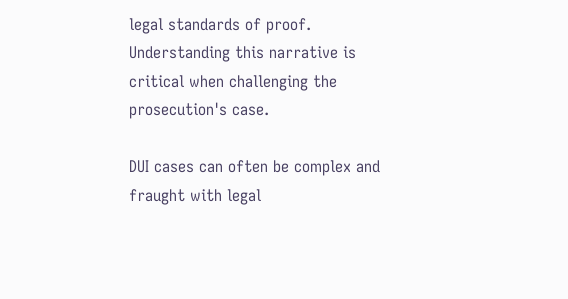legal standards of proof. Understanding this narrative is critical when challenging the prosecution's case.

DUI cases can often be complex and fraught with legal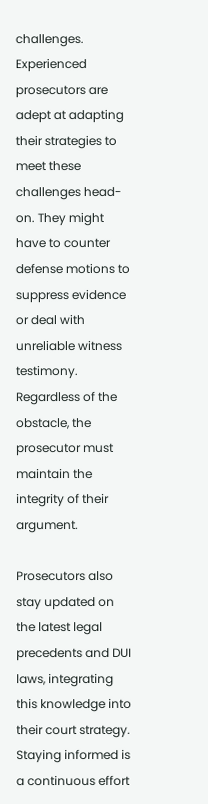challenges. Experienced prosecutors are adept at adapting their strategies to meet these challenges head-on. They might have to counter defense motions to suppress evidence or deal with unreliable witness testimony. Regardless of the obstacle, the prosecutor must maintain the integrity of their argument.

Prosecutors also stay updated on the latest legal precedents and DUI laws, integrating this knowledge into their court strategy. Staying informed is a continuous effort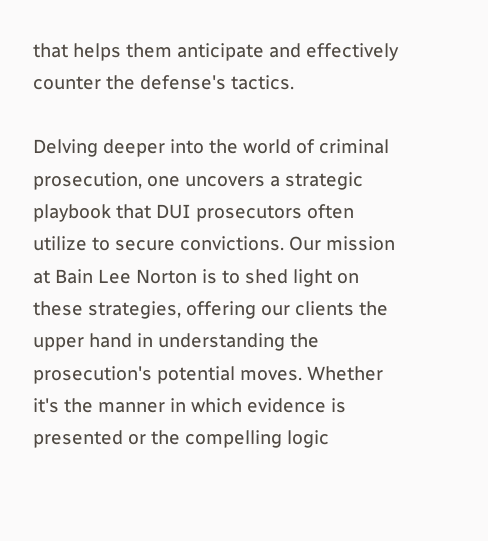that helps them anticipate and effectively counter the defense's tactics.

Delving deeper into the world of criminal prosecution, one uncovers a strategic playbook that DUI prosecutors often utilize to secure convictions. Our mission at Bain Lee Norton is to shed light on these strategies, offering our clients the upper hand in understanding the prosecution's potential moves. Whether it's the manner in which evidence is presented or the compelling logic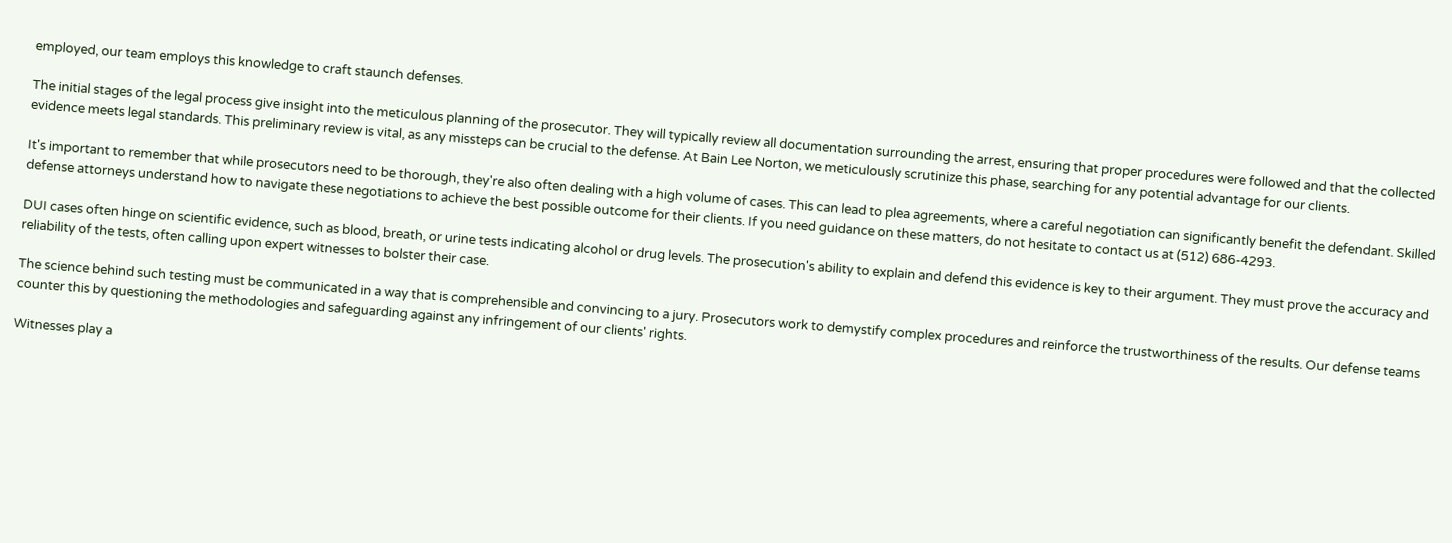employed, our team employs this knowledge to craft staunch defenses.

The initial stages of the legal process give insight into the meticulous planning of the prosecutor. They will typically review all documentation surrounding the arrest, ensuring that proper procedures were followed and that the collected evidence meets legal standards. This preliminary review is vital, as any missteps can be crucial to the defense. At Bain Lee Norton, we meticulously scrutinize this phase, searching for any potential advantage for our clients.

It's important to remember that while prosecutors need to be thorough, they're also often dealing with a high volume of cases. This can lead to plea agreements, where a careful negotiation can significantly benefit the defendant. Skilled defense attorneys understand how to navigate these negotiations to achieve the best possible outcome for their clients. If you need guidance on these matters, do not hesitate to contact us at (512) 686-4293.

DUI cases often hinge on scientific evidence, such as blood, breath, or urine tests indicating alcohol or drug levels. The prosecution's ability to explain and defend this evidence is key to their argument. They must prove the accuracy and reliability of the tests, often calling upon expert witnesses to bolster their case.

The science behind such testing must be communicated in a way that is comprehensible and convincing to a jury. Prosecutors work to demystify complex procedures and reinforce the trustworthiness of the results. Our defense teams counter this by questioning the methodologies and safeguarding against any infringement of our clients' rights.

Witnesses play a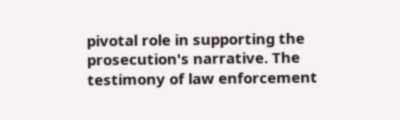pivotal role in supporting the prosecution's narrative. The testimony of law enforcement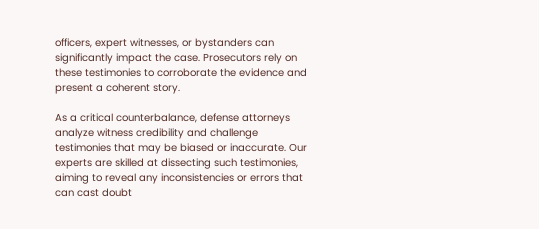officers, expert witnesses, or bystanders can significantly impact the case. Prosecutors rely on these testimonies to corroborate the evidence and present a coherent story.

As a critical counterbalance, defense attorneys analyze witness credibility and challenge testimonies that may be biased or inaccurate. Our experts are skilled at dissecting such testimonies, aiming to reveal any inconsistencies or errors that can cast doubt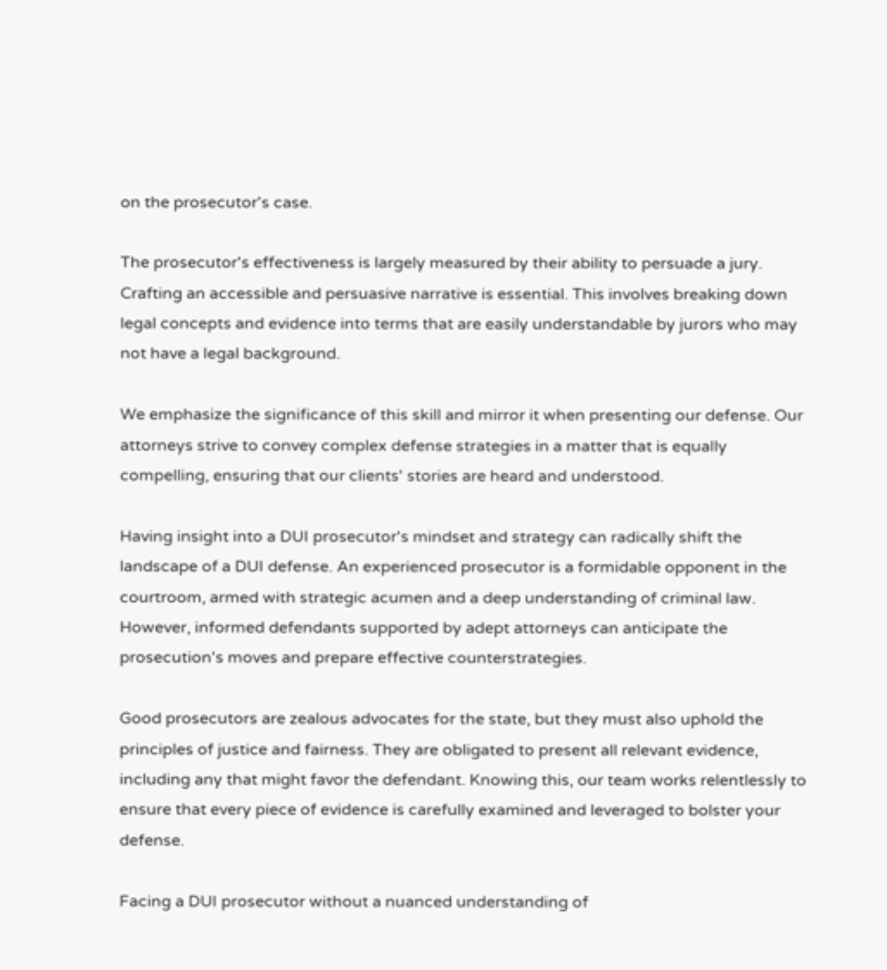on the prosecutor's case.

The prosecutor's effectiveness is largely measured by their ability to persuade a jury. Crafting an accessible and persuasive narrative is essential. This involves breaking down legal concepts and evidence into terms that are easily understandable by jurors who may not have a legal background.

We emphasize the significance of this skill and mirror it when presenting our defense. Our attorneys strive to convey complex defense strategies in a matter that is equally compelling, ensuring that our clients' stories are heard and understood.

Having insight into a DUI prosecutor's mindset and strategy can radically shift the landscape of a DUI defense. An experienced prosecutor is a formidable opponent in the courtroom, armed with strategic acumen and a deep understanding of criminal law. However, informed defendants supported by adept attorneys can anticipate the prosecution's moves and prepare effective counterstrategies.

Good prosecutors are zealous advocates for the state, but they must also uphold the principles of justice and fairness. They are obligated to present all relevant evidence, including any that might favor the defendant. Knowing this, our team works relentlessly to ensure that every piece of evidence is carefully examined and leveraged to bolster your defense.

Facing a DUI prosecutor without a nuanced understanding of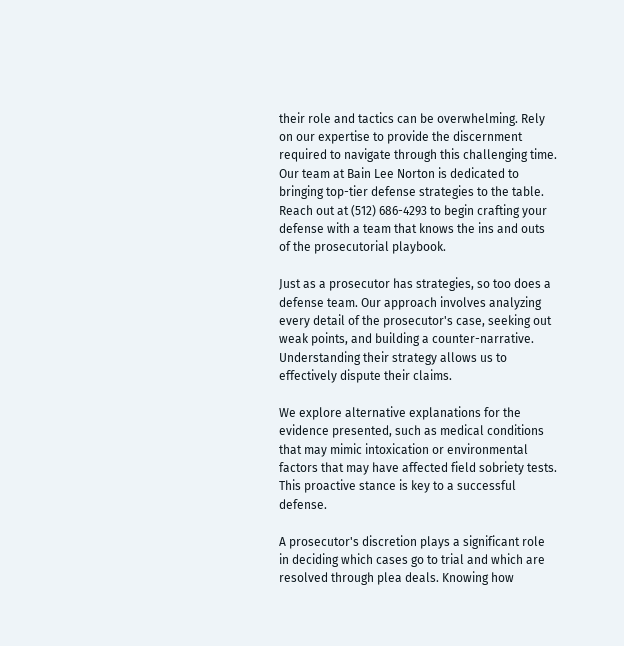their role and tactics can be overwhelming. Rely on our expertise to provide the discernment required to navigate through this challenging time. Our team at Bain Lee Norton is dedicated to bringing top-tier defense strategies to the table. Reach out at (512) 686-4293 to begin crafting your defense with a team that knows the ins and outs of the prosecutorial playbook.

Just as a prosecutor has strategies, so too does a defense team. Our approach involves analyzing every detail of the prosecutor's case, seeking out weak points, and building a counter-narrative. Understanding their strategy allows us to effectively dispute their claims.

We explore alternative explanations for the evidence presented, such as medical conditions that may mimic intoxication or environmental factors that may have affected field sobriety tests. This proactive stance is key to a successful defense.

A prosecutor's discretion plays a significant role in deciding which cases go to trial and which are resolved through plea deals. Knowing how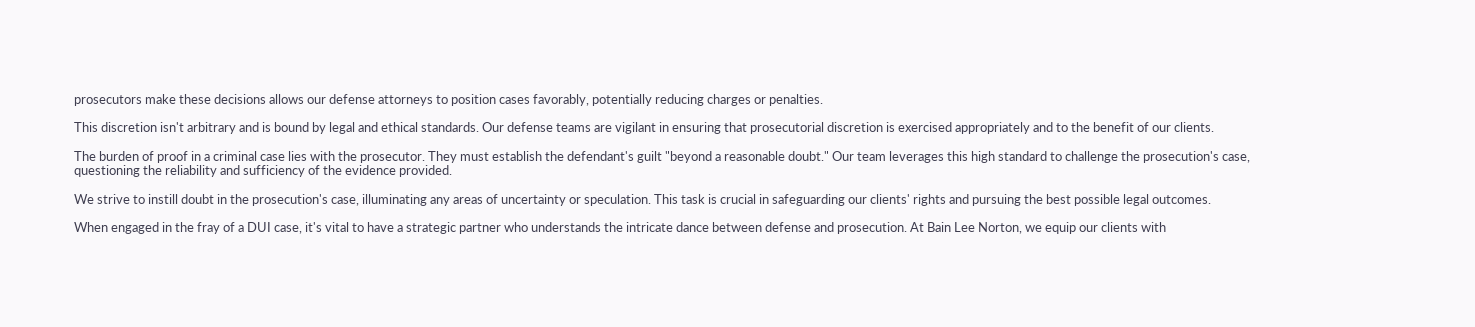prosecutors make these decisions allows our defense attorneys to position cases favorably, potentially reducing charges or penalties.

This discretion isn't arbitrary and is bound by legal and ethical standards. Our defense teams are vigilant in ensuring that prosecutorial discretion is exercised appropriately and to the benefit of our clients.

The burden of proof in a criminal case lies with the prosecutor. They must establish the defendant's guilt "beyond a reasonable doubt." Our team leverages this high standard to challenge the prosecution's case, questioning the reliability and sufficiency of the evidence provided.

We strive to instill doubt in the prosecution's case, illuminating any areas of uncertainty or speculation. This task is crucial in safeguarding our clients' rights and pursuing the best possible legal outcomes.

When engaged in the fray of a DUI case, it's vital to have a strategic partner who understands the intricate dance between defense and prosecution. At Bain Lee Norton, we equip our clients with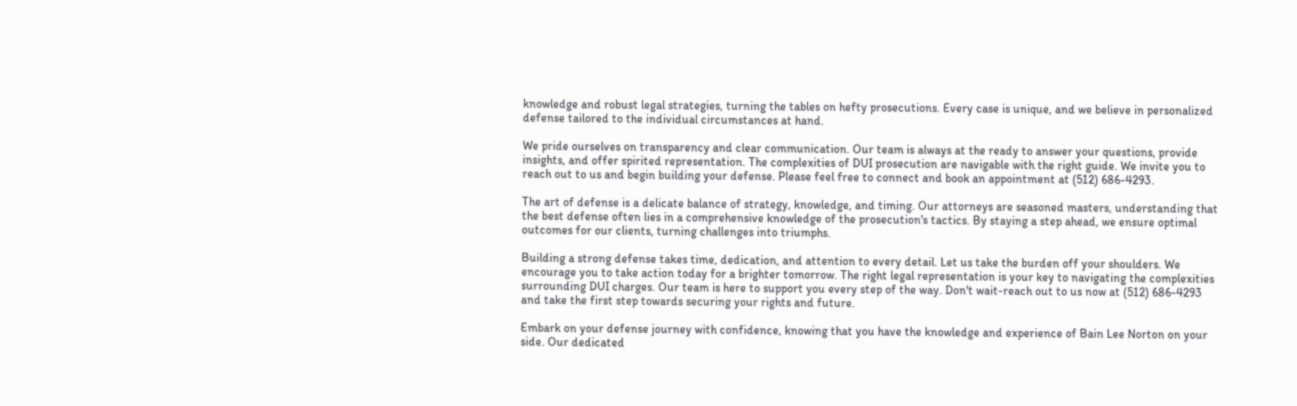knowledge and robust legal strategies, turning the tables on hefty prosecutions. Every case is unique, and we believe in personalized defense tailored to the individual circumstances at hand.

We pride ourselves on transparency and clear communication. Our team is always at the ready to answer your questions, provide insights, and offer spirited representation. The complexities of DUI prosecution are navigable with the right guide. We invite you to reach out to us and begin building your defense. Please feel free to connect and book an appointment at (512) 686-4293.

The art of defense is a delicate balance of strategy, knowledge, and timing. Our attorneys are seasoned masters, understanding that the best defense often lies in a comprehensive knowledge of the prosecution's tactics. By staying a step ahead, we ensure optimal outcomes for our clients, turning challenges into triumphs.

Building a strong defense takes time, dedication, and attention to every detail. Let us take the burden off your shoulders. We encourage you to take action today for a brighter tomorrow. The right legal representation is your key to navigating the complexities surrounding DUI charges. Our team is here to support you every step of the way. Don't wait-reach out to us now at (512) 686-4293 and take the first step towards securing your rights and future.

Embark on your defense journey with confidence, knowing that you have the knowledge and experience of Bain Lee Norton on your side. Our dedicated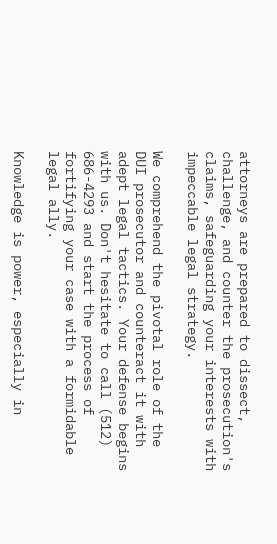attorneys are prepared to dissect, challenge, and counter the prosecution's claims, safeguarding your interests with impeccable legal strategy.

We comprehend the pivotal role of the DUI prosecutor and counteract it with adept legal tactics. Your defense begins with us. Don't hesitate to call (512) 686-4293 and start the process of fortifying your case with a formidable legal ally.

Knowledge is power, especially in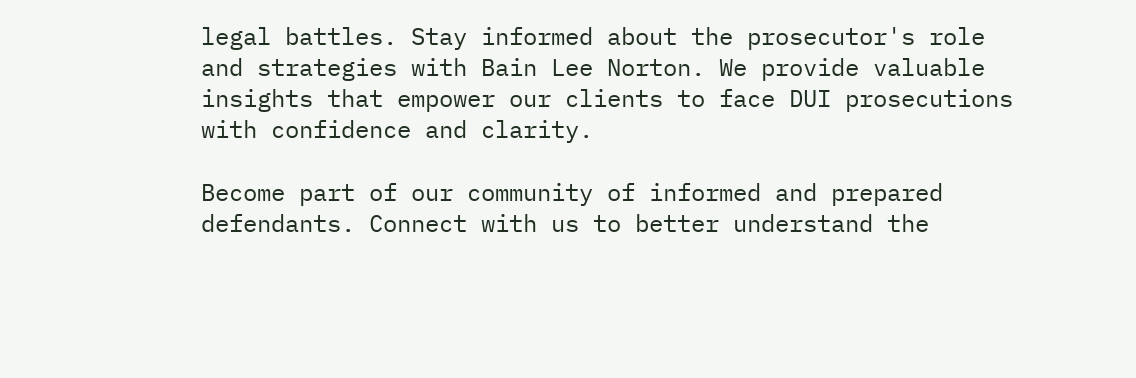legal battles. Stay informed about the prosecutor's role and strategies with Bain Lee Norton. We provide valuable insights that empower our clients to face DUI prosecutions with confidence and clarity.

Become part of our community of informed and prepared defendants. Connect with us to better understand the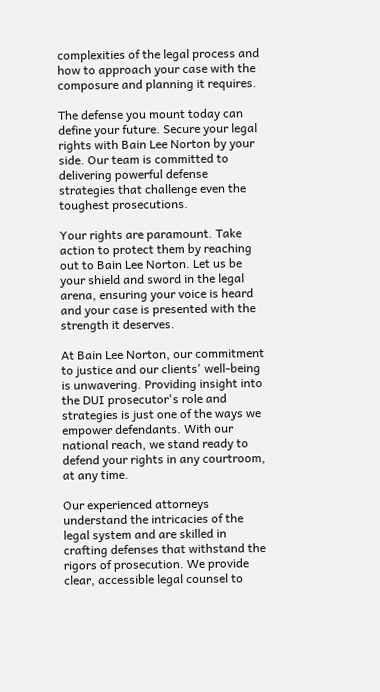complexities of the legal process and how to approach your case with the composure and planning it requires.

The defense you mount today can define your future. Secure your legal rights with Bain Lee Norton by your side. Our team is committed to delivering powerful defense strategies that challenge even the toughest prosecutions.

Your rights are paramount. Take action to protect them by reaching out to Bain Lee Norton. Let us be your shield and sword in the legal arena, ensuring your voice is heard and your case is presented with the strength it deserves.

At Bain Lee Norton, our commitment to justice and our clients' well-being is unwavering. Providing insight into the DUI prosecutor's role and strategies is just one of the ways we empower defendants. With our national reach, we stand ready to defend your rights in any courtroom, at any time.

Our experienced attorneys understand the intricacies of the legal system and are skilled in crafting defenses that withstand the rigors of prosecution. We provide clear, accessible legal counsel to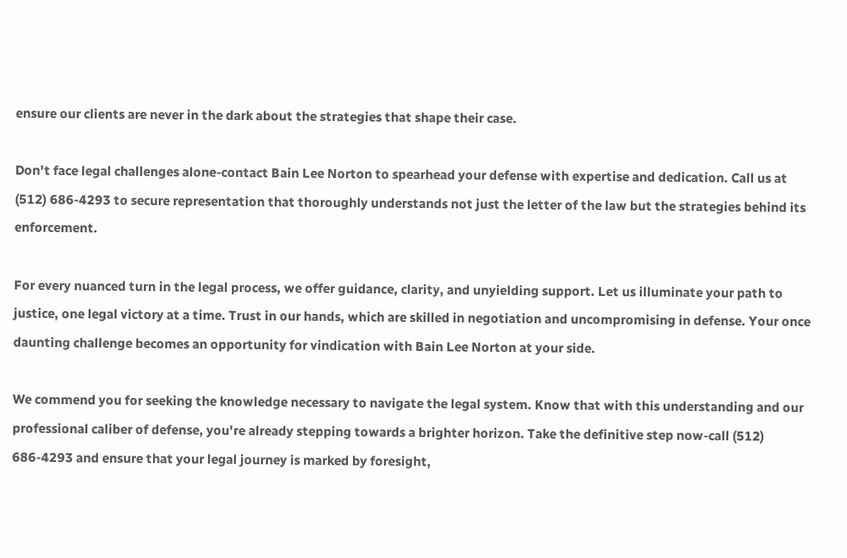ensure our clients are never in the dark about the strategies that shape their case.

Don't face legal challenges alone-contact Bain Lee Norton to spearhead your defense with expertise and dedication. Call us at (512) 686-4293 to secure representation that thoroughly understands not just the letter of the law but the strategies behind its enforcement.

For every nuanced turn in the legal process, we offer guidance, clarity, and unyielding support. Let us illuminate your path to justice, one legal victory at a time. Trust in our hands, which are skilled in negotiation and uncompromising in defense. Your once daunting challenge becomes an opportunity for vindication with Bain Lee Norton at your side.

We commend you for seeking the knowledge necessary to navigate the legal system. Know that with this understanding and our professional caliber of defense, you're already stepping towards a brighter horizon. Take the definitive step now-call (512) 686-4293 and ensure that your legal journey is marked by foresight,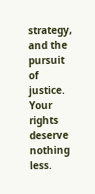strategy, and the pursuit of justice. Your rights deserve nothing less.